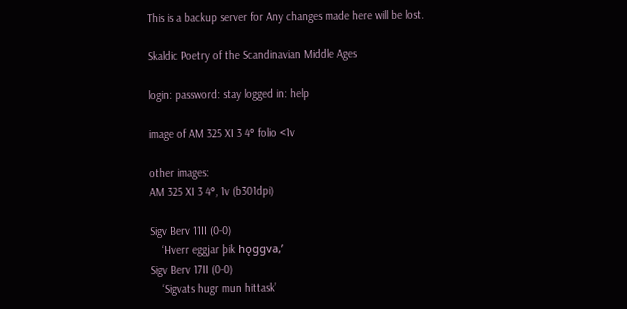This is a backup server for Any changes made here will be lost.

Skaldic Poetry of the Scandinavian Middle Ages

login: password: stay logged in: help

image of AM 325 XI 3 4° folio <1v

other images:
AM 325 XI 3 4°, 1v (b301dpi)

Sigv Berv 11II (0-0)
    ‘Hverr eggjar þik hǫggva,’
Sigv Berv 17II (0-0)
    ‘Sigvats hugr mun hittask’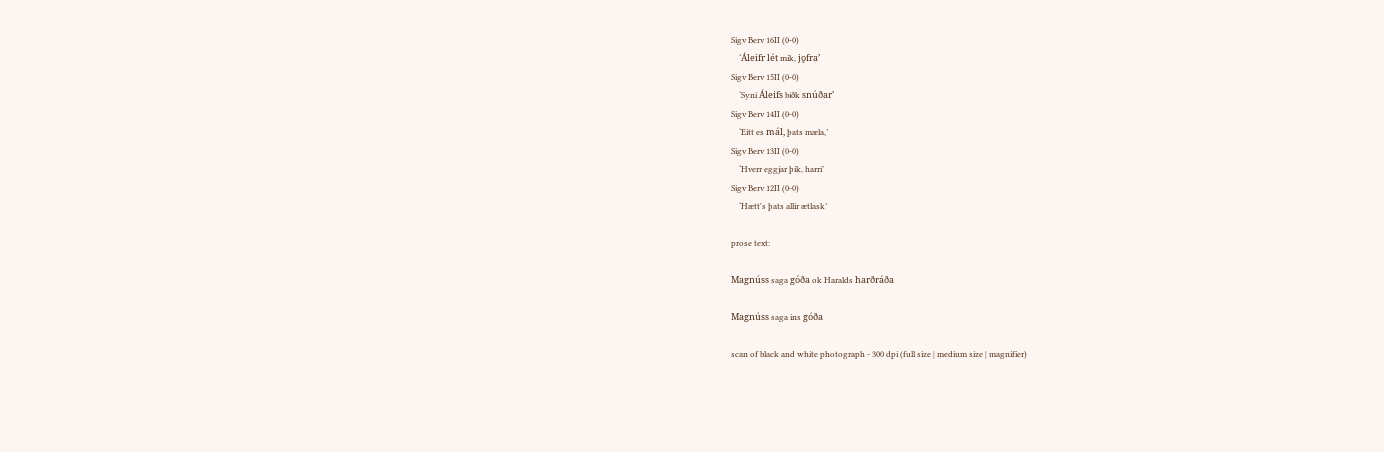Sigv Berv 16II (0-0)
    ‘Áleifr lét mik, jǫfra’
Sigv Berv 15II (0-0)
    ‘Syni Áleifs biðk snúðar’
Sigv Berv 14II (0-0)
    ‘Eitt es mál, þats mæla,’
Sigv Berv 13II (0-0)
    ‘Hverr eggjar þik, harri’
Sigv Berv 12II (0-0)
    ‘Hætt's þats allir ætlask’

prose text:

Magnúss saga góða ok Haralds harðráða

Magnúss saga ins góða

scan of black and white photograph - 300 dpi (full size | medium size | magnifier)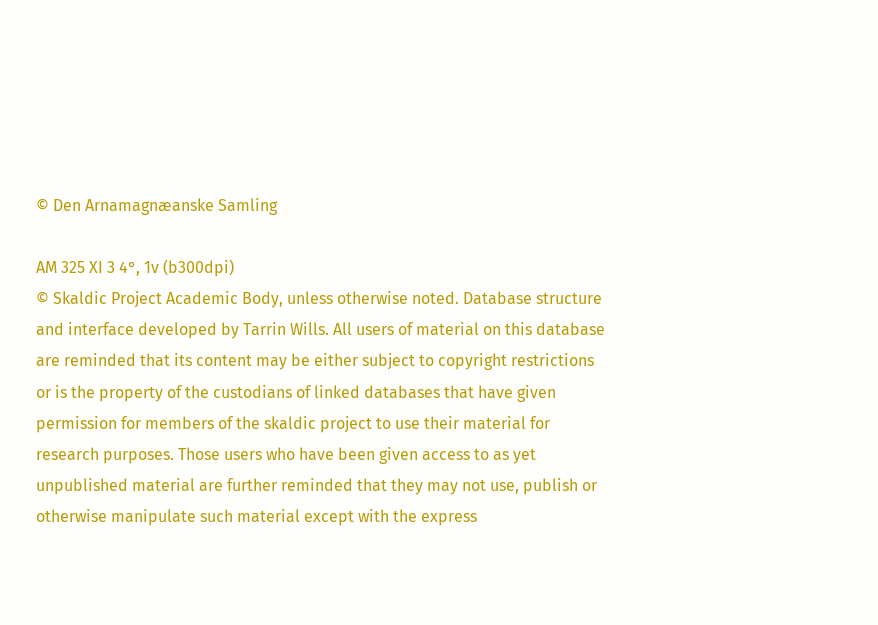© Den Arnamagnæanske Samling

AM 325 XI 3 4°, 1v (b300dpi)
© Skaldic Project Academic Body, unless otherwise noted. Database structure and interface developed by Tarrin Wills. All users of material on this database are reminded that its content may be either subject to copyright restrictions or is the property of the custodians of linked databases that have given permission for members of the skaldic project to use their material for research purposes. Those users who have been given access to as yet unpublished material are further reminded that they may not use, publish or otherwise manipulate such material except with the express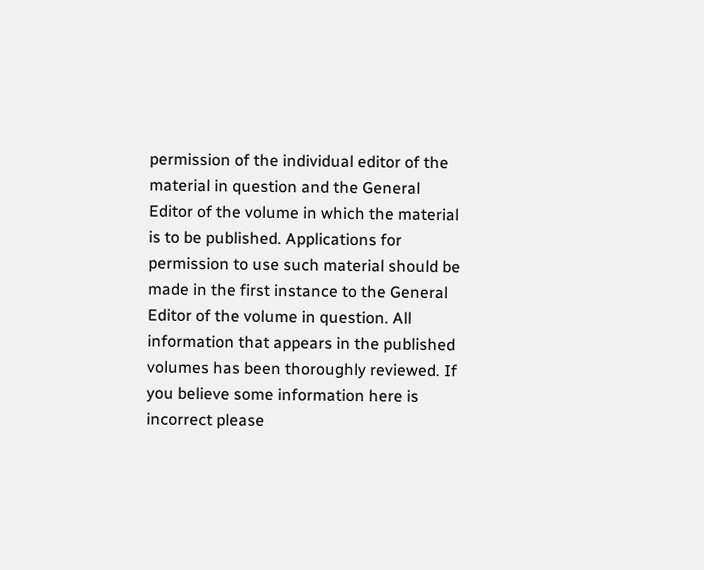permission of the individual editor of the material in question and the General Editor of the volume in which the material is to be published. Applications for permission to use such material should be made in the first instance to the General Editor of the volume in question. All information that appears in the published volumes has been thoroughly reviewed. If you believe some information here is incorrect please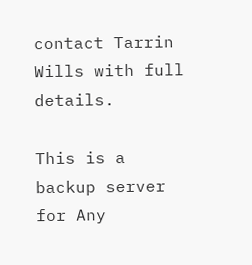contact Tarrin Wills with full details.

This is a backup server for Any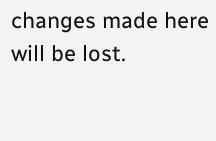changes made here will be lost.